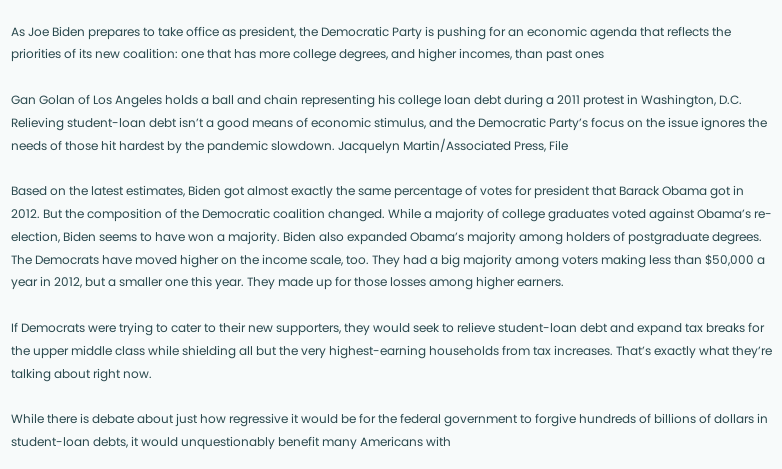As Joe Biden prepares to take office as president, the Democratic Party is pushing for an economic agenda that reflects the priorities of its new coalition: one that has more college degrees, and higher incomes, than past ones

Gan Golan of Los Angeles holds a ball and chain representing his college loan debt during a 2011 protest in Washington, D.C. Relieving student-loan debt isn’t a good means of economic stimulus, and the Democratic Party’s focus on the issue ignores the needs of those hit hardest by the pandemic slowdown. Jacquelyn Martin/Associated Press, File

Based on the latest estimates, Biden got almost exactly the same percentage of votes for president that Barack Obama got in 2012. But the composition of the Democratic coalition changed. While a majority of college graduates voted against Obama’s re-election, Biden seems to have won a majority. Biden also expanded Obama’s majority among holders of postgraduate degrees. The Democrats have moved higher on the income scale, too. They had a big majority among voters making less than $50,000 a year in 2012, but a smaller one this year. They made up for those losses among higher earners.

If Democrats were trying to cater to their new supporters, they would seek to relieve student-loan debt and expand tax breaks for the upper middle class while shielding all but the very highest-earning households from tax increases. That’s exactly what they’re talking about right now.

While there is debate about just how regressive it would be for the federal government to forgive hundreds of billions of dollars in student-loan debts, it would unquestionably benefit many Americans with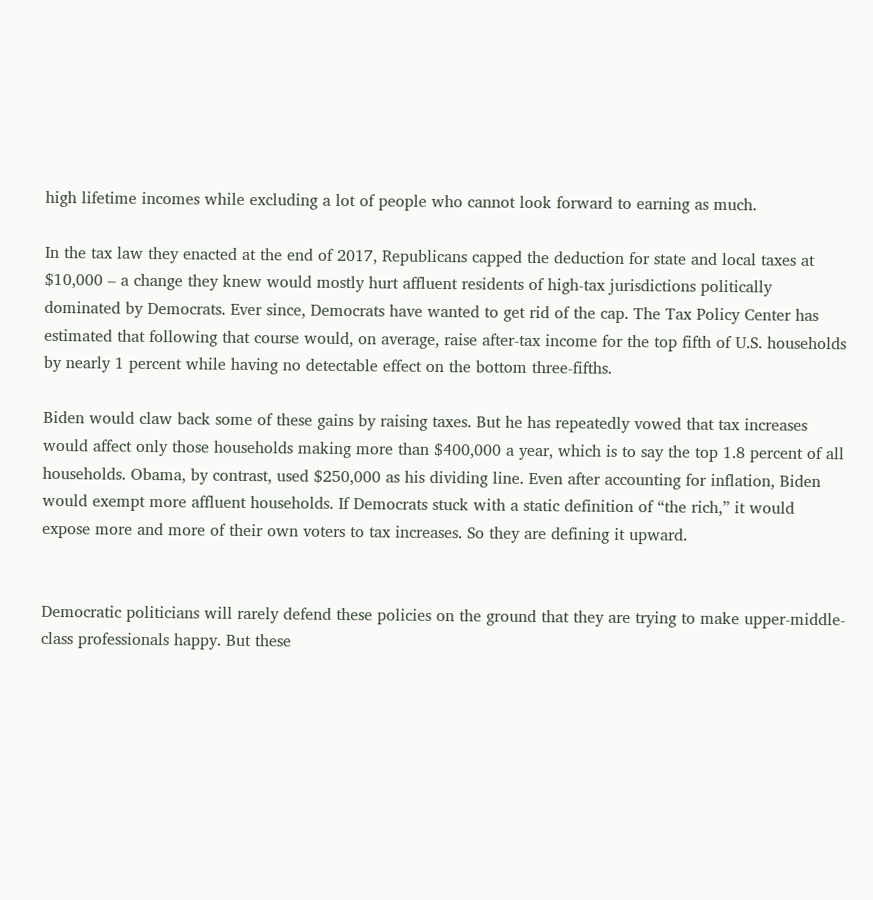high lifetime incomes while excluding a lot of people who cannot look forward to earning as much.

In the tax law they enacted at the end of 2017, Republicans capped the deduction for state and local taxes at $10,000 – a change they knew would mostly hurt affluent residents of high-tax jurisdictions politically dominated by Democrats. Ever since, Democrats have wanted to get rid of the cap. The Tax Policy Center has estimated that following that course would, on average, raise after-tax income for the top fifth of U.S. households by nearly 1 percent while having no detectable effect on the bottom three-fifths.

Biden would claw back some of these gains by raising taxes. But he has repeatedly vowed that tax increases would affect only those households making more than $400,000 a year, which is to say the top 1.8 percent of all households. Obama, by contrast, used $250,000 as his dividing line. Even after accounting for inflation, Biden would exempt more affluent households. If Democrats stuck with a static definition of “the rich,” it would expose more and more of their own voters to tax increases. So they are defining it upward.


Democratic politicians will rarely defend these policies on the ground that they are trying to make upper-middle-class professionals happy. But these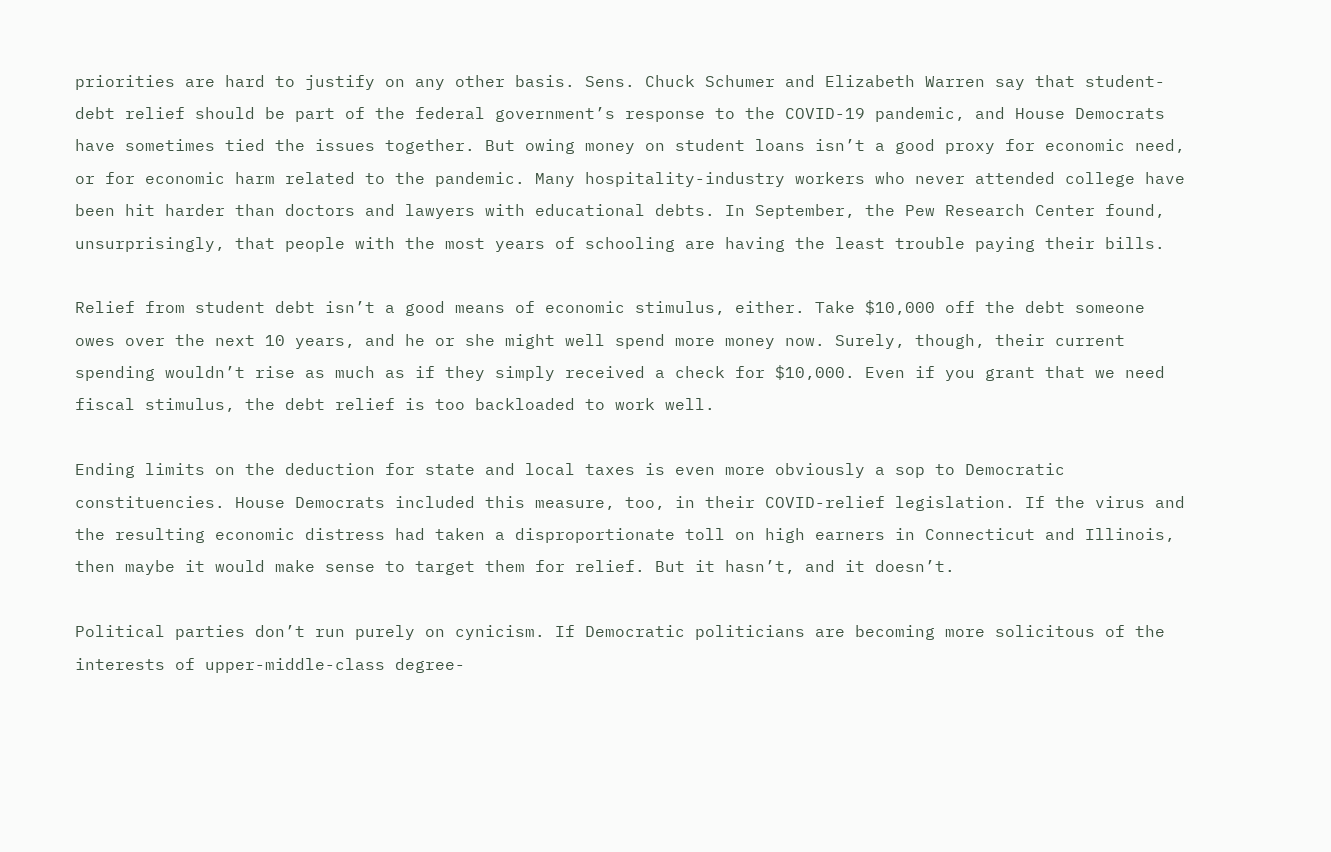priorities are hard to justify on any other basis. Sens. Chuck Schumer and Elizabeth Warren say that student-debt relief should be part of the federal government’s response to the COVID-19 pandemic, and House Democrats have sometimes tied the issues together. But owing money on student loans isn’t a good proxy for economic need, or for economic harm related to the pandemic. Many hospitality-industry workers who never attended college have been hit harder than doctors and lawyers with educational debts. In September, the Pew Research Center found, unsurprisingly, that people with the most years of schooling are having the least trouble paying their bills.

Relief from student debt isn’t a good means of economic stimulus, either. Take $10,000 off the debt someone owes over the next 10 years, and he or she might well spend more money now. Surely, though, their current spending wouldn’t rise as much as if they simply received a check for $10,000. Even if you grant that we need fiscal stimulus, the debt relief is too backloaded to work well.

Ending limits on the deduction for state and local taxes is even more obviously a sop to Democratic constituencies. House Democrats included this measure, too, in their COVID-relief legislation. If the virus and the resulting economic distress had taken a disproportionate toll on high earners in Connecticut and Illinois, then maybe it would make sense to target them for relief. But it hasn’t, and it doesn’t.

Political parties don’t run purely on cynicism. If Democratic politicians are becoming more solicitous of the interests of upper-middle-class degree-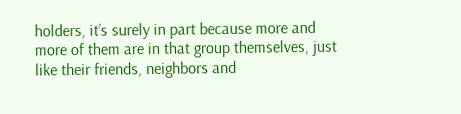holders, it’s surely in part because more and more of them are in that group themselves, just like their friends, neighbors and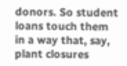donors. So student loans touch them in a way that, say, plant closures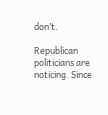don’t.

Republican politicians are noticing. Since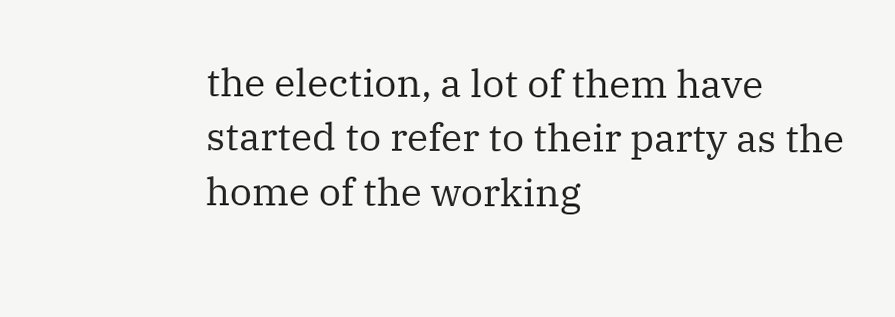the election, a lot of them have started to refer to their party as the home of the working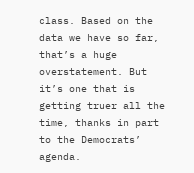class. Based on the data we have so far, that’s a huge overstatement. But it’s one that is getting truer all the time, thanks in part to the Democrats’ agenda.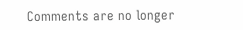Comments are no longer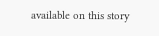available on this story